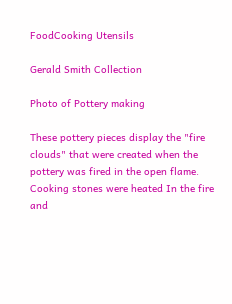FoodCooking Utensils

Gerald Smith Collection

Photo of Pottery making

These pottery pieces display the "fire clouds" that were created when the pottery was fired in the open flame.
Cooking stones were heated In the fire and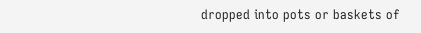dropped into pots or baskets of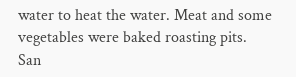water to heat the water. Meat and some vegetables were baked roasting pits.
San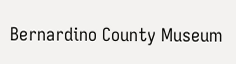Bernardino County Museum